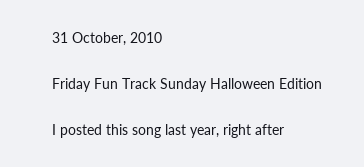31 October, 2010

Friday Fun Track Sunday Halloween Edition

I posted this song last year, right after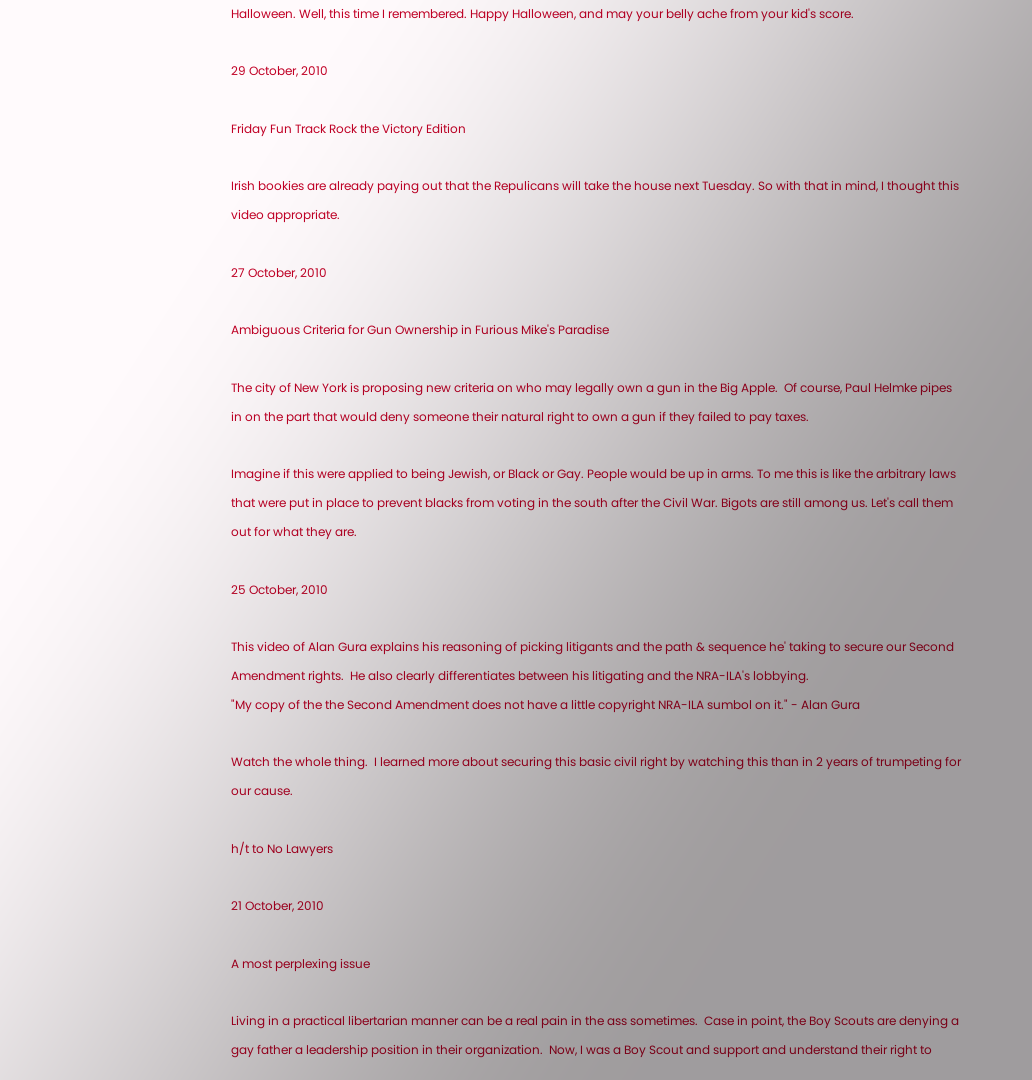Halloween. Well, this time I remembered. Happy Halloween, and may your belly ache from your kid's score.

29 October, 2010

Friday Fun Track Rock the Victory Edition

Irish bookies are already paying out that the Repulicans will take the house next Tuesday. So with that in mind, I thought this video appropriate.

27 October, 2010

Ambiguous Criteria for Gun Ownership in Furious Mike's Paradise

The city of New York is proposing new criteria on who may legally own a gun in the Big Apple.  Of course, Paul Helmke pipes in on the part that would deny someone their natural right to own a gun if they failed to pay taxes.

Imagine if this were applied to being Jewish, or Black or Gay. People would be up in arms. To me this is like the arbitrary laws that were put in place to prevent blacks from voting in the south after the Civil War. Bigots are still among us. Let's call them out for what they are.

25 October, 2010

This video of Alan Gura explains his reasoning of picking litigants and the path & sequence he' taking to secure our Second Amendment rights.  He also clearly differentiates between his litigating and the NRA-ILA's lobbying.
"My copy of the the Second Amendment does not have a little copyright NRA-ILA sumbol on it." - Alan Gura

Watch the whole thing.  I learned more about securing this basic civil right by watching this than in 2 years of trumpeting for our cause.

h/t to No Lawyers

21 October, 2010

A most perplexing issue

Living in a practical libertarian manner can be a real pain in the ass sometimes.  Case in point, the Boy Scouts are denying a gay father a leadership position in their organization.  Now, I was a Boy Scout and support and understand their right to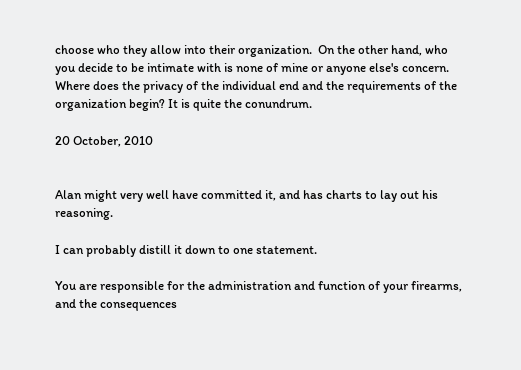choose who they allow into their organization.  On the other hand, who you decide to be intimate with is none of mine or anyone else's concern.  Where does the privacy of the individual end and the requirements of the organization begin? It is quite the conundrum.

20 October, 2010


Alan might very well have committed it, and has charts to lay out his reasoning.

I can probably distill it down to one statement.

You are responsible for the administration and function of your firearms, and the consequences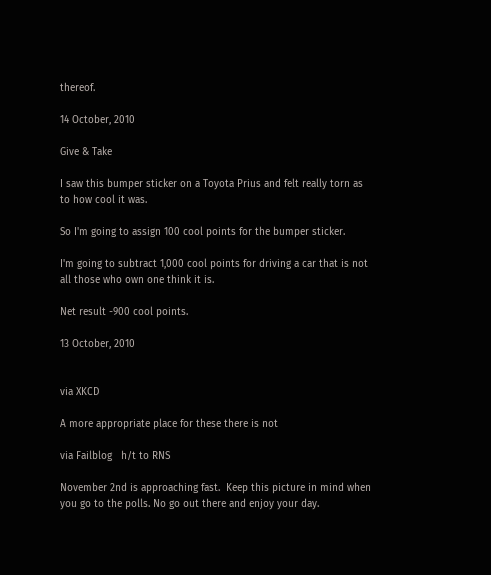thereof.

14 October, 2010

Give & Take

I saw this bumper sticker on a Toyota Prius and felt really torn as to how cool it was.

So I'm going to assign 100 cool points for the bumper sticker.

I'm going to subtract 1,000 cool points for driving a car that is not all those who own one think it is.

Net result -900 cool points.

13 October, 2010


via XKCD

A more appropriate place for these there is not

via Failblog   h/t to RNS

November 2nd is approaching fast.  Keep this picture in mind when you go to the polls. No go out there and enjoy your day.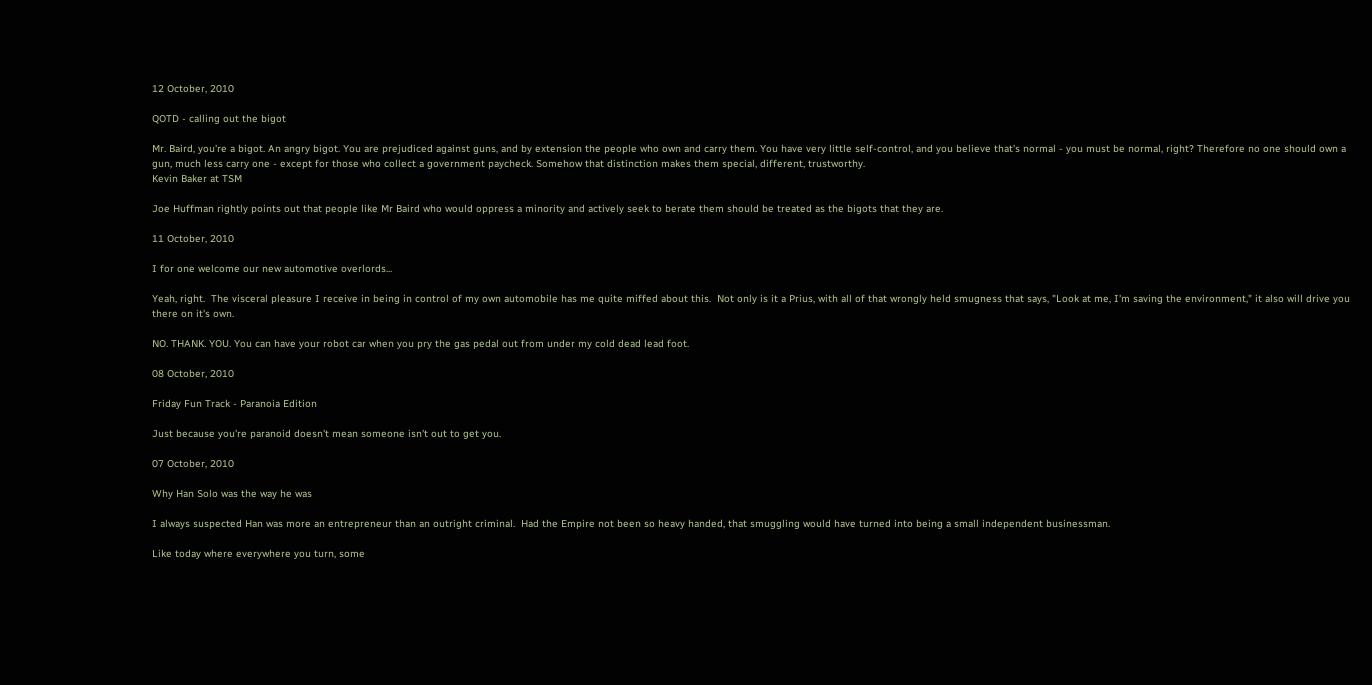12 October, 2010

QOTD - calling out the bigot

Mr. Baird, you're a bigot. An angry bigot. You are prejudiced against guns, and by extension the people who own and carry them. You have very little self-control, and you believe that's normal - you must be normal, right? Therefore no one should own a gun, much less carry one - except for those who collect a government paycheck. Somehow that distinction makes them special, different, trustworthy.
Kevin Baker at TSM

Joe Huffman rightly points out that people like Mr Baird who would oppress a minority and actively seek to berate them should be treated as the bigots that they are.

11 October, 2010

I for one welcome our new automotive overlords...

Yeah, right.  The visceral pleasure I receive in being in control of my own automobile has me quite miffed about this.  Not only is it a Prius, with all of that wrongly held smugness that says, "Look at me, I'm saving the environment," it also will drive you there on it's own.

NO. THANK. YOU. You can have your robot car when you pry the gas pedal out from under my cold dead lead foot.

08 October, 2010

Friday Fun Track - Paranoia Edition

Just because you're paranoid doesn't mean someone isn't out to get you.

07 October, 2010

Why Han Solo was the way he was

I always suspected Han was more an entrepreneur than an outright criminal.  Had the Empire not been so heavy handed, that smuggling would have turned into being a small independent businessman.

Like today where everywhere you turn, some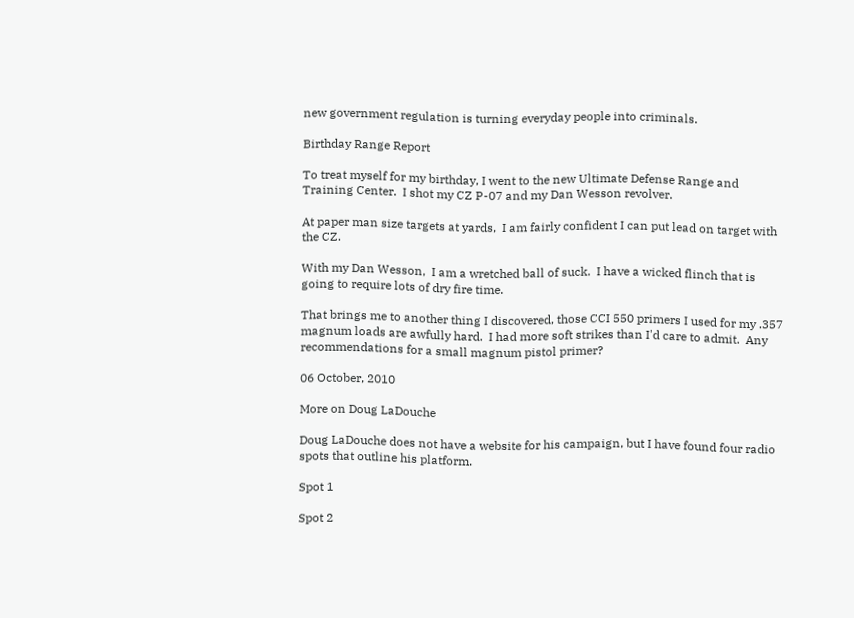new government regulation is turning everyday people into criminals.

Birthday Range Report

To treat myself for my birthday, I went to the new Ultimate Defense Range and Training Center.  I shot my CZ P-07 and my Dan Wesson revolver.

At paper man size targets at yards,  I am fairly confident I can put lead on target with the CZ.

With my Dan Wesson,  I am a wretched ball of suck.  I have a wicked flinch that is going to require lots of dry fire time.

That brings me to another thing I discovered, those CCI 550 primers I used for my .357 magnum loads are awfully hard.  I had more soft strikes than I'd care to admit.  Any recommendations for a small magnum pistol primer?

06 October, 2010

More on Doug LaDouche

Doug LaDouche does not have a website for his campaign, but I have found four radio spots that outline his platform.

Spot 1

Spot 2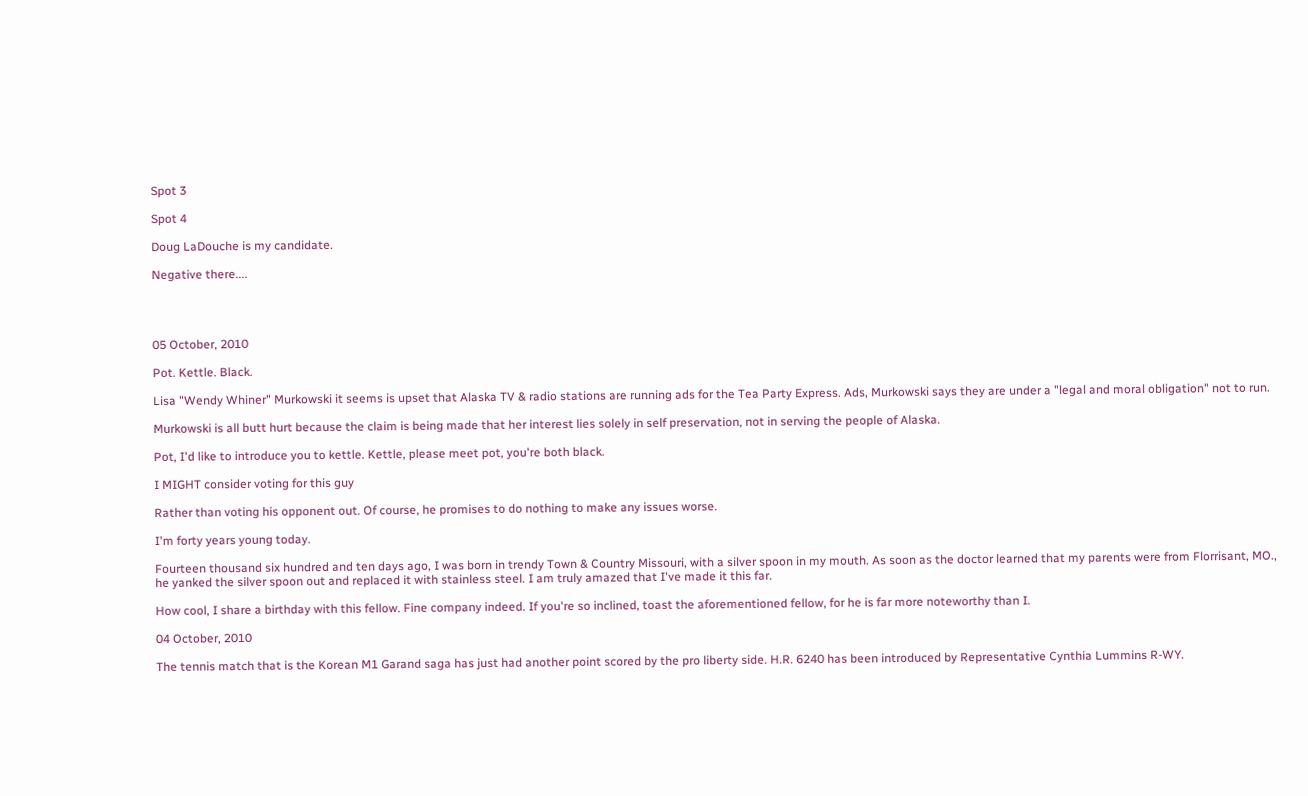Spot 3

Spot 4

Doug LaDouche is my candidate.

Negative there....




05 October, 2010

Pot. Kettle. Black.

Lisa "Wendy Whiner" Murkowski it seems is upset that Alaska TV & radio stations are running ads for the Tea Party Express. Ads, Murkowski says they are under a "legal and moral obligation" not to run.

Murkowski is all butt hurt because the claim is being made that her interest lies solely in self preservation, not in serving the people of Alaska.

Pot, I'd like to introduce you to kettle. Kettle, please meet pot, you're both black.

I MIGHT consider voting for this guy

Rather than voting his opponent out. Of course, he promises to do nothing to make any issues worse.

I'm forty years young today.

Fourteen thousand six hundred and ten days ago, I was born in trendy Town & Country Missouri, with a silver spoon in my mouth. As soon as the doctor learned that my parents were from Florrisant, MO., he yanked the silver spoon out and replaced it with stainless steel. I am truly amazed that I've made it this far.

How cool, I share a birthday with this fellow. Fine company indeed. If you're so inclined, toast the aforementioned fellow, for he is far more noteworthy than I.

04 October, 2010

The tennis match that is the Korean M1 Garand saga has just had another point scored by the pro liberty side. H.R. 6240 has been introduced by Representative Cynthia Lummins R-WY.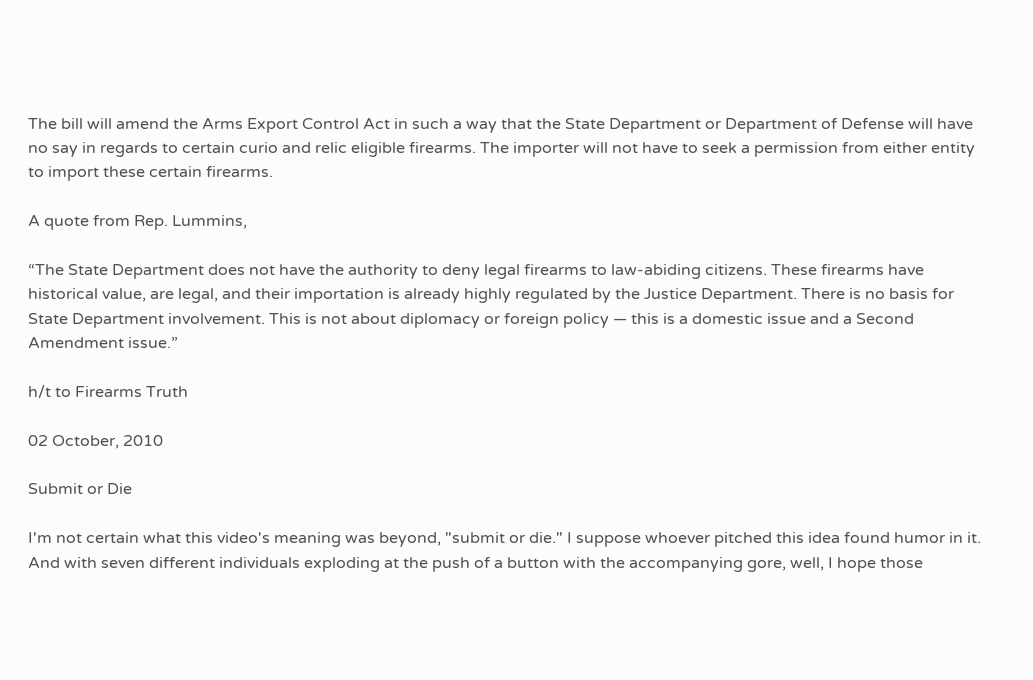The bill will amend the Arms Export Control Act in such a way that the State Department or Department of Defense will have no say in regards to certain curio and relic eligible firearms. The importer will not have to seek a permission from either entity to import these certain firearms.

A quote from Rep. Lummins,

“The State Department does not have the authority to deny legal firearms to law-abiding citizens. These firearms have historical value, are legal, and their importation is already highly regulated by the Justice Department. There is no basis for State Department involvement. This is not about diplomacy or foreign policy — this is a domestic issue and a Second Amendment issue.”

h/t to Firearms Truth

02 October, 2010

Submit or Die

I'm not certain what this video's meaning was beyond, "submit or die." I suppose whoever pitched this idea found humor in it. And with seven different individuals exploding at the push of a button with the accompanying gore, well, I hope those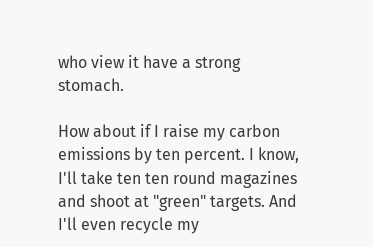who view it have a strong stomach.

How about if I raise my carbon emissions by ten percent. I know, I'll take ten ten round magazines and shoot at "green" targets. And I'll even recycle my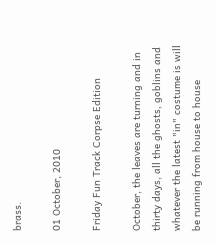brass.

01 October, 2010

Friday Fun Track Corpse Edition

October, the leaves are turning and in thirty days, all the ghosts, goblins and whatever the latest "in" costume is will be running from house to house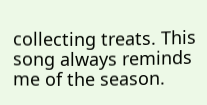collecting treats. This song always reminds me of the season.